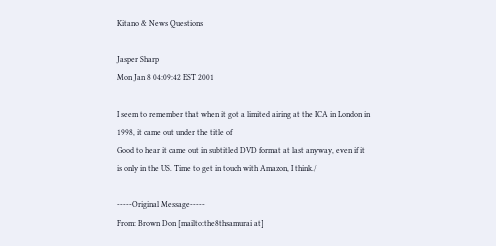Kitano & News Questions

Jasper Sharp
Mon Jan 8 04:09:42 EST 2001

I seem to remember that when it got a limited airing at the ICA in London in
1998, it came out under the title of
Good to hear it came out in subtitled DVD format at last anyway, even if it
is only in the US. Time to get in touch with Amazon, I think./

-----Original Message-----
From: Brown Don [mailto:the8thsamurai at]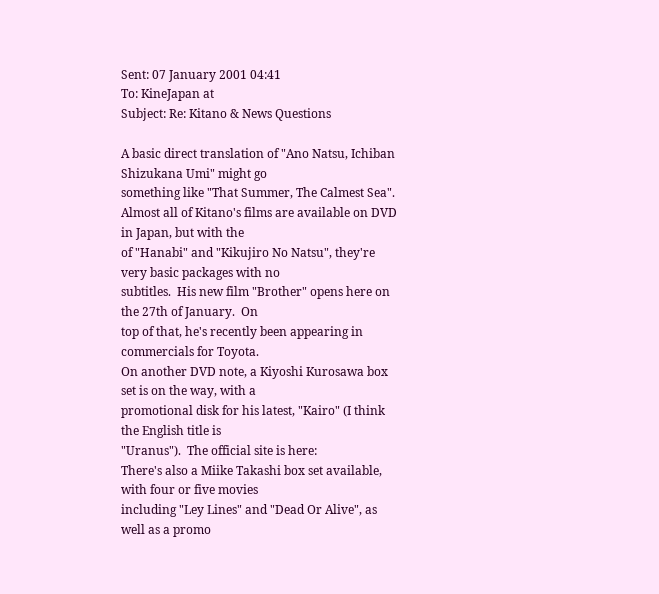Sent: 07 January 2001 04:41
To: KineJapan at
Subject: Re: Kitano & News Questions

A basic direct translation of "Ano Natsu, Ichiban Shizukana Umi" might go
something like "That Summer, The Calmest Sea".
Almost all of Kitano's films are available on DVD in Japan, but with the
of "Hanabi" and "Kikujiro No Natsu", they're very basic packages with no
subtitles.  His new film "Brother" opens here on the 27th of January.  On
top of that, he's recently been appearing in commercials for Toyota.
On another DVD note, a Kiyoshi Kurosawa box set is on the way, with a
promotional disk for his latest, "Kairo" (I think the English title is
"Uranus").  The official site is here:
There's also a Miike Takashi box set available, with four or five movies
including "Ley Lines" and "Dead Or Alive", as well as a promo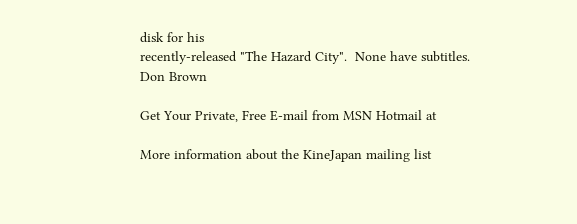disk for his
recently-released "The Hazard City".  None have subtitles.
Don Brown

Get Your Private, Free E-mail from MSN Hotmail at

More information about the KineJapan mailing list